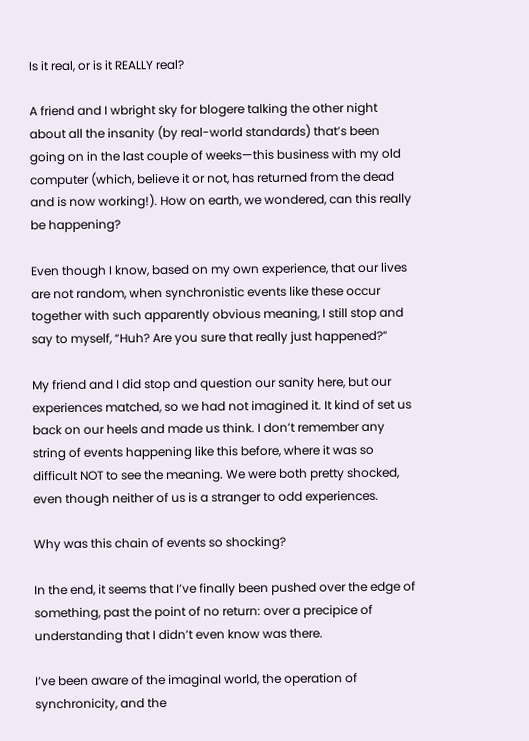Is it real, or is it REALLY real?

A friend and I wbright sky for blogere talking the other night about all the insanity (by real-world standards) that’s been going on in the last couple of weeks—this business with my old computer (which, believe it or not, has returned from the dead and is now working!). How on earth, we wondered, can this really be happening?

Even though I know, based on my own experience, that our lives are not random, when synchronistic events like these occur together with such apparently obvious meaning, I still stop and say to myself, “Huh? Are you sure that really just happened?”

My friend and I did stop and question our sanity here, but our experiences matched, so we had not imagined it. It kind of set us back on our heels and made us think. I don’t remember any string of events happening like this before, where it was so difficult NOT to see the meaning. We were both pretty shocked, even though neither of us is a stranger to odd experiences.

Why was this chain of events so shocking?

In the end, it seems that I’ve finally been pushed over the edge of something, past the point of no return: over a precipice of understanding that I didn’t even know was there.

I’ve been aware of the imaginal world, the operation of synchronicity, and the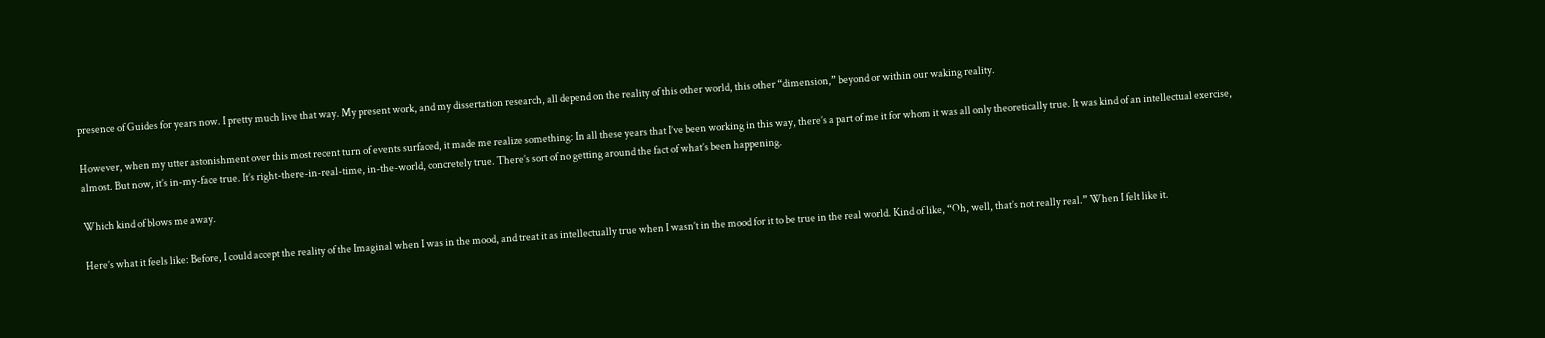presence of Guides for years now. I pretty much live that way. My present work, and my dissertation research, all depend on the reality of this other world, this other “dimension,” beyond or within our waking reality.

However, when my utter astonishment over this most recent turn of events surfaced, it made me realize something: In all these years that I’ve been working in this way, there’s a part of me it for whom it was all only theoretically true. It was kind of an intellectual exercise, almost. But now, it’s in-my-face true. It’s right-there-in-real-time, in-the-world, concretely true. There’s sort of no getting around the fact of what’s been happening.

Which kind of blows me away.

Here’s what it feels like: Before, I could accept the reality of the Imaginal when I was in the mood, and treat it as intellectually true when I wasn’t in the mood for it to be true in the real world. Kind of like, “Oh, well, that’s not really real.” When I felt like it.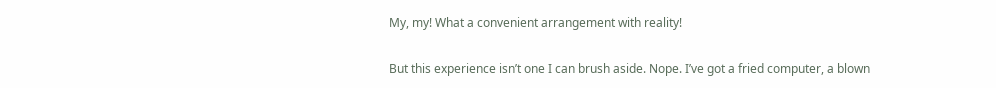My, my! What a convenient arrangement with reality!

But this experience isn’t one I can brush aside. Nope. I’ve got a fried computer, a blown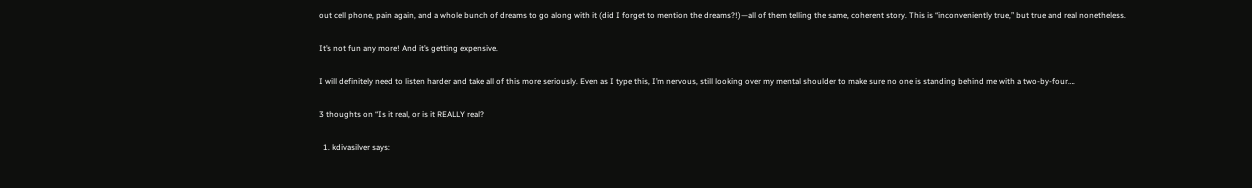out cell phone, pain again, and a whole bunch of dreams to go along with it (did I forget to mention the dreams?!)—all of them telling the same, coherent story. This is “inconveniently true,” but true and real nonetheless.

It’s not fun any more! And it’s getting expensive.

I will definitely need to listen harder and take all of this more seriously. Even as I type this, I’m nervous, still looking over my mental shoulder to make sure no one is standing behind me with a two-by-four….

3 thoughts on “Is it real, or is it REALLY real?

  1. kdivasilver says: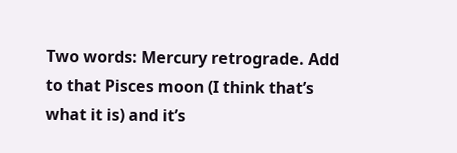Two words: Mercury retrograde. Add to that Pisces moon (I think that’s what it is) and it’s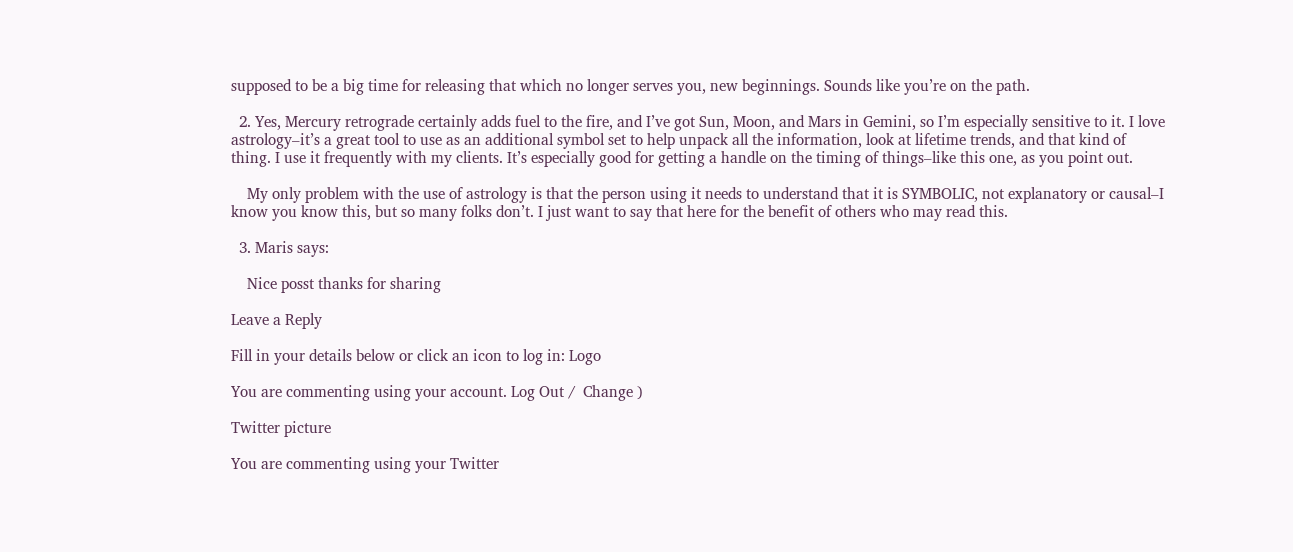supposed to be a big time for releasing that which no longer serves you, new beginnings. Sounds like you’re on the path.

  2. Yes, Mercury retrograde certainly adds fuel to the fire, and I’ve got Sun, Moon, and Mars in Gemini, so I’m especially sensitive to it. I love astrology–it’s a great tool to use as an additional symbol set to help unpack all the information, look at lifetime trends, and that kind of thing. I use it frequently with my clients. It’s especially good for getting a handle on the timing of things–like this one, as you point out.

    My only problem with the use of astrology is that the person using it needs to understand that it is SYMBOLIC, not explanatory or causal–I know you know this, but so many folks don’t. I just want to say that here for the benefit of others who may read this.

  3. Maris says:

    Nice posst thanks for sharing

Leave a Reply

Fill in your details below or click an icon to log in: Logo

You are commenting using your account. Log Out /  Change )

Twitter picture

You are commenting using your Twitter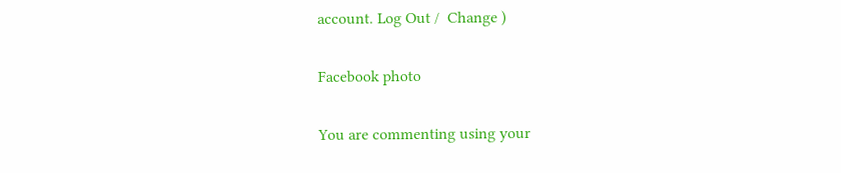account. Log Out /  Change )

Facebook photo

You are commenting using your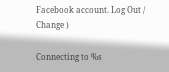Facebook account. Log Out /  Change )

Connecting to %s